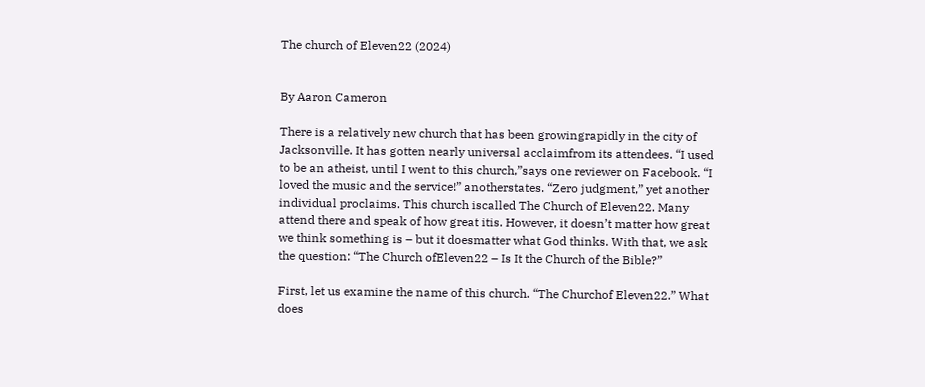The church of Eleven22 (2024)


By Aaron Cameron

There is a relatively new church that has been growingrapidly in the city of Jacksonville. It has gotten nearly universal acclaimfrom its attendees. “I used to be an atheist, until I went to this church,”says one reviewer on Facebook. “I loved the music and the service!” anotherstates. “Zero judgment,” yet another individual proclaims. This church iscalled The Church of Eleven22. Many attend there and speak of how great itis. However, it doesn’t matter how great we think something is – but it doesmatter what God thinks. With that, we ask the question: “The Church ofEleven22 – Is It the Church of the Bible?”

First, let us examine the name of this church. “The Churchof Eleven22.” What does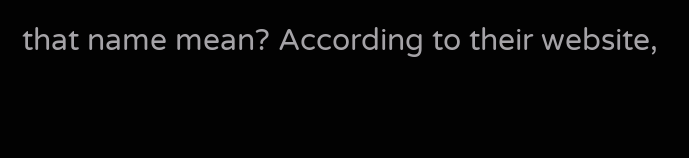that name mean? According to their website,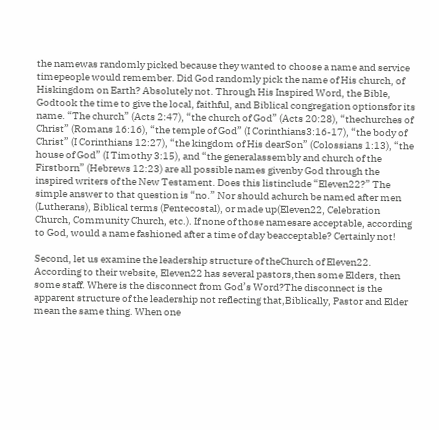the namewas randomly picked because they wanted to choose a name and service timepeople would remember. Did God randomly pick the name of His church, of Hiskingdom on Earth? Absolutely not. Through His Inspired Word, the Bible, Godtook the time to give the local, faithful, and Biblical congregation optionsfor its name. “The church” (Acts 2:47), “the church of God” (Acts 20:28), “thechurches of Christ” (Romans 16:16), “the temple of God” (I Corinthians3:16-17), “the body of Christ” (I Corinthians 12:27), “the kingdom of His dearSon” (Colossians 1:13), “the house of God” (I Timothy 3:15), and “the generalassembly and church of the Firstborn” (Hebrews 12:23) are all possible names givenby God through the inspired writers of the New Testament. Does this listinclude “Eleven22?” The simple answer to that question is “no.” Nor should achurch be named after men (Lutherans), Biblical terms (Pentecostal), or made up(Eleven22, Celebration Church, Community Church, etc.). If none of those namesare acceptable, according to God, would a name fashioned after a time of day beacceptable? Certainly not!

Second, let us examine the leadership structure of theChurch of Eleven22. According to their website, Eleven22 has several pastors,then some Elders, then some staff. Where is the disconnect from God’s Word?The disconnect is the apparent structure of the leadership not reflecting that,Biblically, Pastor and Elder mean the same thing. When one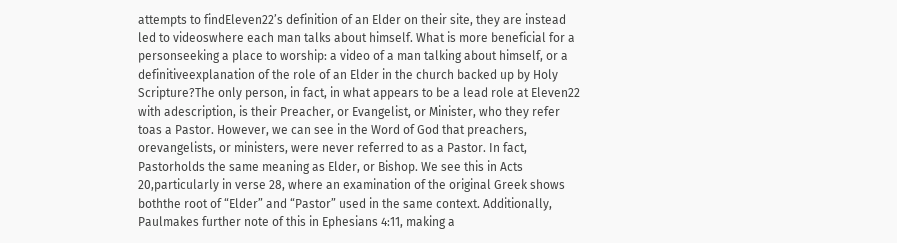attempts to findEleven22’s definition of an Elder on their site, they are instead led to videoswhere each man talks about himself. What is more beneficial for a personseeking a place to worship: a video of a man talking about himself, or a definitiveexplanation of the role of an Elder in the church backed up by Holy Scripture?The only person, in fact, in what appears to be a lead role at Eleven22 with adescription, is their Preacher, or Evangelist, or Minister, who they refer toas a Pastor. However, we can see in the Word of God that preachers, orevangelists, or ministers, were never referred to as a Pastor. In fact, Pastorholds the same meaning as Elder, or Bishop. We see this in Acts 20,particularly in verse 28, where an examination of the original Greek shows boththe root of “Elder” and “Pastor” used in the same context. Additionally, Paulmakes further note of this in Ephesians 4:11, making a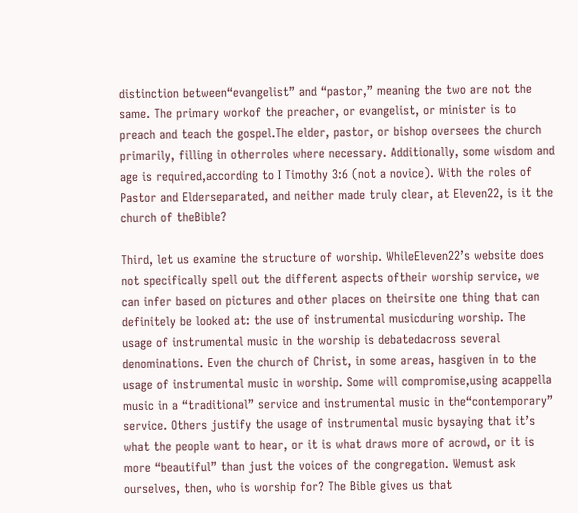distinction between“evangelist” and “pastor,” meaning the two are not the same. The primary workof the preacher, or evangelist, or minister is to preach and teach the gospel.The elder, pastor, or bishop oversees the church primarily, filling in otherroles where necessary. Additionally, some wisdom and age is required,according to I Timothy 3:6 (not a novice). With the roles of Pastor and Elderseparated, and neither made truly clear, at Eleven22, is it the church of theBible?

Third, let us examine the structure of worship. WhileEleven22’s website does not specifically spell out the different aspects oftheir worship service, we can infer based on pictures and other places on theirsite one thing that can definitely be looked at: the use of instrumental musicduring worship. The usage of instrumental music in the worship is debatedacross several denominations. Even the church of Christ, in some areas, hasgiven in to the usage of instrumental music in worship. Some will compromise,using acappella music in a “traditional” service and instrumental music in the“contemporary” service. Others justify the usage of instrumental music bysaying that it’s what the people want to hear, or it is what draws more of acrowd, or it is more “beautiful” than just the voices of the congregation. Wemust ask ourselves, then, who is worship for? The Bible gives us that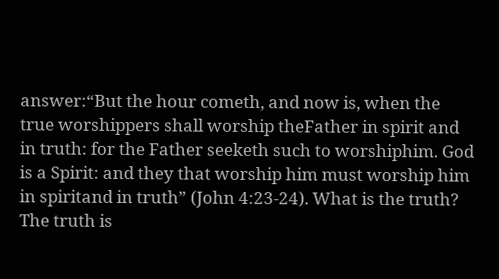answer:“But the hour cometh, and now is, when the true worshippers shall worship theFather in spirit and in truth: for the Father seeketh such to worshiphim. God is a Spirit: and they that worship him must worship him in spiritand in truth” (John 4:23-24). What is the truth? The truth is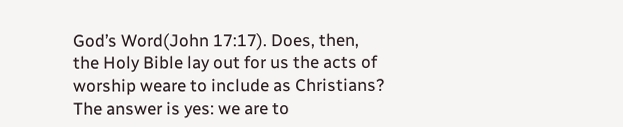God’s Word(John 17:17). Does, then, the Holy Bible lay out for us the acts of worship weare to include as Christians? The answer is yes: we are to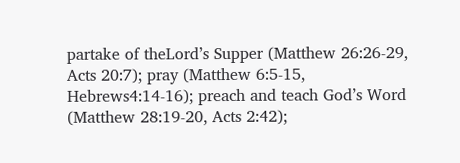partake of theLord’s Supper (Matthew 26:26-29, Acts 20:7); pray (Matthew 6:5-15, Hebrews4:14-16); preach and teach God’s Word (Matthew 28:19-20, Acts 2:42);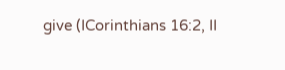give (ICorinthians 16:2, II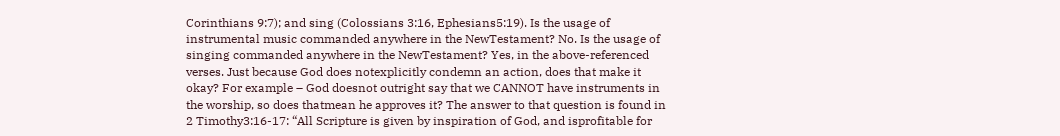Corinthians 9:7); and sing (Colossians 3:16, Ephesians5:19). Is the usage of instrumental music commanded anywhere in the NewTestament? No. Is the usage of singing commanded anywhere in the NewTestament? Yes, in the above-referenced verses. Just because God does notexplicitly condemn an action, does that make it okay? For example – God doesnot outright say that we CANNOT have instruments in the worship, so does thatmean he approves it? The answer to that question is found in 2 Timothy3:16-17: “All Scripture is given by inspiration of God, and isprofitable for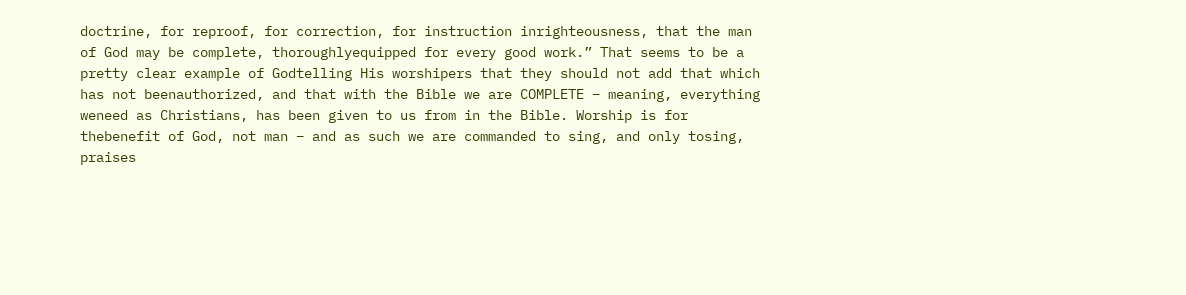doctrine, for reproof, for correction, for instruction inrighteousness, that the man of God may be complete, thoroughlyequipped for every good work.” That seems to be a pretty clear example of Godtelling His worshipers that they should not add that which has not beenauthorized, and that with the Bible we are COMPLETE – meaning, everything weneed as Christians, has been given to us from in the Bible. Worship is for thebenefit of God, not man – and as such we are commanded to sing, and only tosing, praises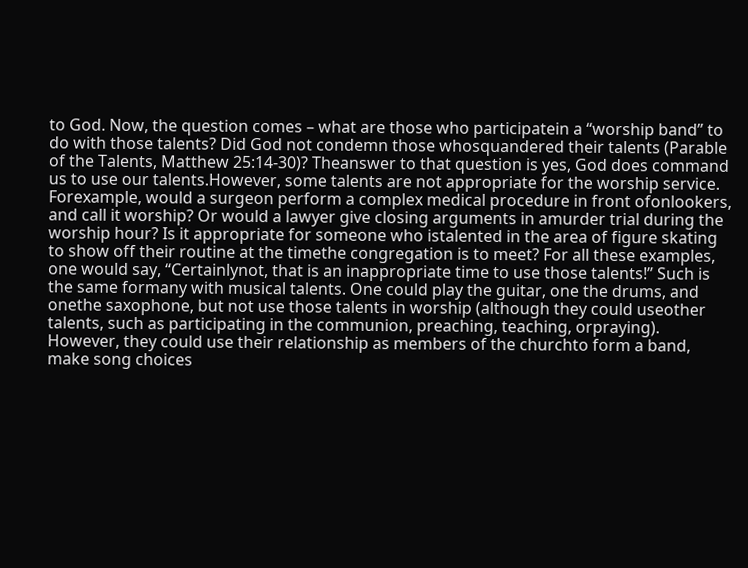to God. Now, the question comes – what are those who participatein a “worship band” to do with those talents? Did God not condemn those whosquandered their talents (Parable of the Talents, Matthew 25:14-30)? Theanswer to that question is yes, God does command us to use our talents.However, some talents are not appropriate for the worship service. Forexample, would a surgeon perform a complex medical procedure in front ofonlookers, and call it worship? Or would a lawyer give closing arguments in amurder trial during the worship hour? Is it appropriate for someone who istalented in the area of figure skating to show off their routine at the timethe congregation is to meet? For all these examples, one would say, “Certainlynot, that is an inappropriate time to use those talents!” Such is the same formany with musical talents. One could play the guitar, one the drums, and onethe saxophone, but not use those talents in worship (although they could useother talents, such as participating in the communion, preaching, teaching, orpraying). However, they could use their relationship as members of the churchto form a band, make song choices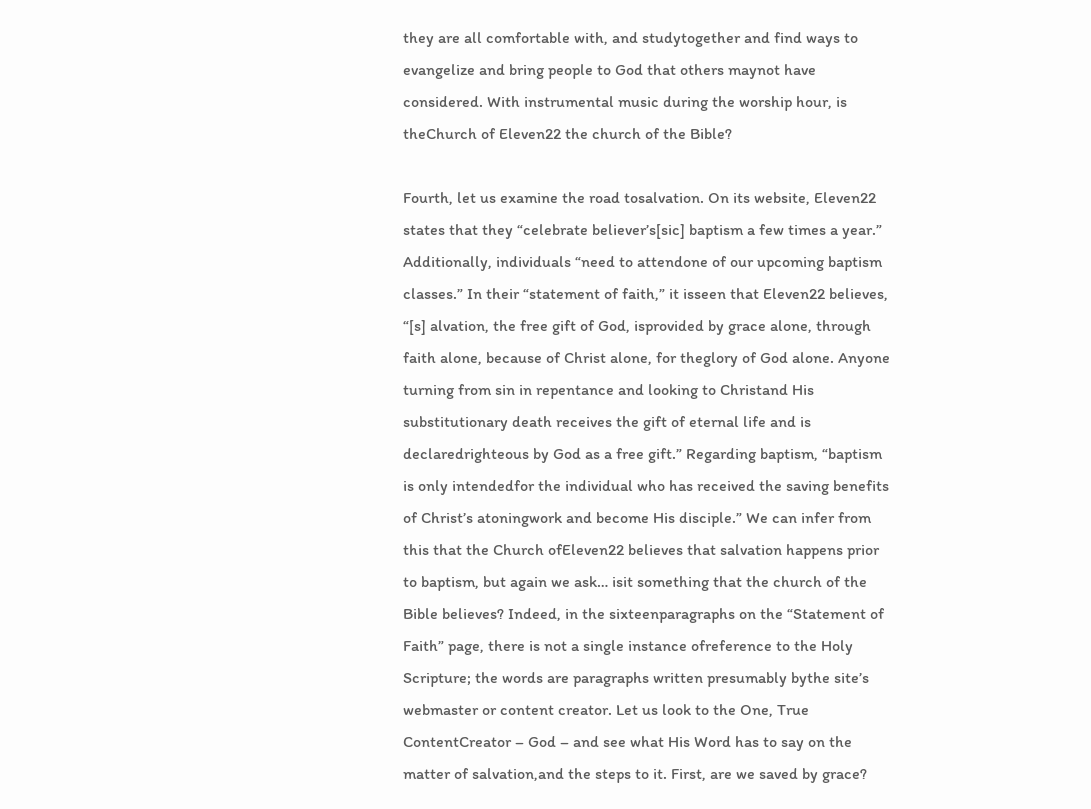they are all comfortable with, and studytogether and find ways to evangelize and bring people to God that others maynot have considered. With instrumental music during the worship hour, is theChurch of Eleven22 the church of the Bible?

Fourth, let us examine the road tosalvation. On its website, Eleven22 states that they “celebrate believer’s[sic] baptism a few times a year.” Additionally, individuals “need to attendone of our upcoming baptism classes.” In their “statement of faith,” it isseen that Eleven22 believes, “[s] alvation, the free gift of God, isprovided by grace alone, through faith alone, because of Christ alone, for theglory of God alone. Anyone turning from sin in repentance and looking to Christand His substitutionary death receives the gift of eternal life and is declaredrighteous by God as a free gift.” Regarding baptism, “baptism is only intendedfor the individual who has received the saving benefits of Christ’s atoningwork and become His disciple.” We can infer from this that the Church ofEleven22 believes that salvation happens prior to baptism, but again we ask… isit something that the church of the Bible believes? Indeed, in the sixteenparagraphs on the “Statement of Faith” page, there is not a single instance ofreference to the Holy Scripture; the words are paragraphs written presumably bythe site’s webmaster or content creator. Let us look to the One, True ContentCreator – God – and see what His Word has to say on the matter of salvation,and the steps to it. First, are we saved by grace?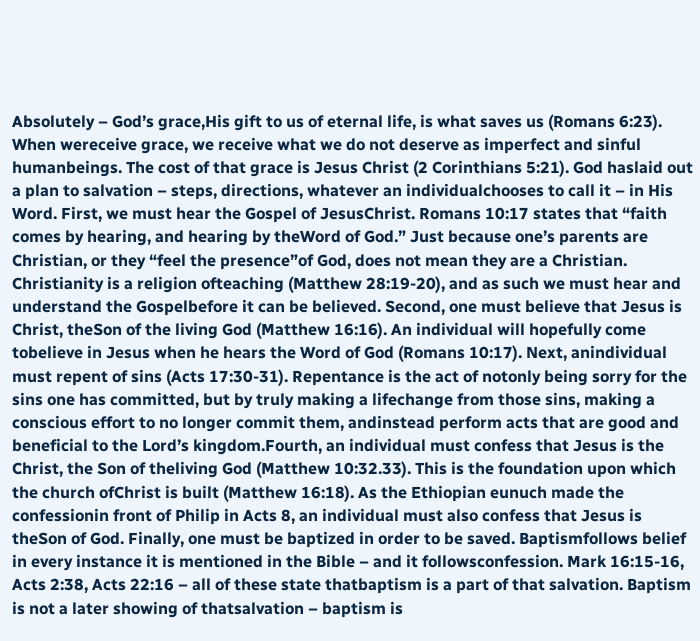Absolutely – God’s grace,His gift to us of eternal life, is what saves us (Romans 6:23). When wereceive grace, we receive what we do not deserve as imperfect and sinful humanbeings. The cost of that grace is Jesus Christ (2 Corinthians 5:21). God haslaid out a plan to salvation – steps, directions, whatever an individualchooses to call it – in His Word. First, we must hear the Gospel of JesusChrist. Romans 10:17 states that “faith comes by hearing, and hearing by theWord of God.” Just because one’s parents are Christian, or they “feel the presence”of God, does not mean they are a Christian. Christianity is a religion ofteaching (Matthew 28:19-20), and as such we must hear and understand the Gospelbefore it can be believed. Second, one must believe that Jesus is Christ, theSon of the living God (Matthew 16:16). An individual will hopefully come tobelieve in Jesus when he hears the Word of God (Romans 10:17). Next, anindividual must repent of sins (Acts 17:30-31). Repentance is the act of notonly being sorry for the sins one has committed, but by truly making a lifechange from those sins, making a conscious effort to no longer commit them, andinstead perform acts that are good and beneficial to the Lord’s kingdom.Fourth, an individual must confess that Jesus is the Christ, the Son of theliving God (Matthew 10:32.33). This is the foundation upon which the church ofChrist is built (Matthew 16:18). As the Ethiopian eunuch made the confessionin front of Philip in Acts 8, an individual must also confess that Jesus is theSon of God. Finally, one must be baptized in order to be saved. Baptismfollows belief in every instance it is mentioned in the Bible – and it followsconfession. Mark 16:15-16, Acts 2:38, Acts 22:16 – all of these state thatbaptism is a part of that salvation. Baptism is not a later showing of thatsalvation – baptism is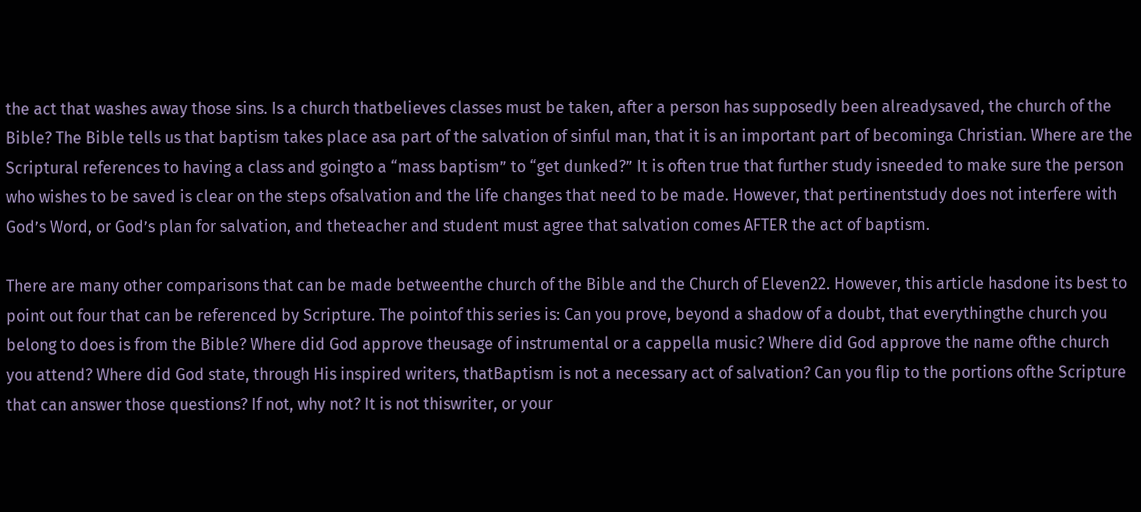the act that washes away those sins. Is a church thatbelieves classes must be taken, after a person has supposedly been alreadysaved, the church of the Bible? The Bible tells us that baptism takes place asa part of the salvation of sinful man, that it is an important part of becominga Christian. Where are the Scriptural references to having a class and goingto a “mass baptism” to “get dunked?” It is often true that further study isneeded to make sure the person who wishes to be saved is clear on the steps ofsalvation and the life changes that need to be made. However, that pertinentstudy does not interfere with God’s Word, or God’s plan for salvation, and theteacher and student must agree that salvation comes AFTER the act of baptism.

There are many other comparisons that can be made betweenthe church of the Bible and the Church of Eleven22. However, this article hasdone its best to point out four that can be referenced by Scripture. The pointof this series is: Can you prove, beyond a shadow of a doubt, that everythingthe church you belong to does is from the Bible? Where did God approve theusage of instrumental or a cappella music? Where did God approve the name ofthe church you attend? Where did God state, through His inspired writers, thatBaptism is not a necessary act of salvation? Can you flip to the portions ofthe Scripture that can answer those questions? If not, why not? It is not thiswriter, or your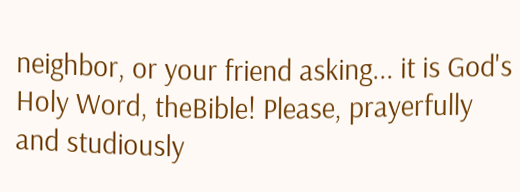neighbor, or your friend asking... it is God's Holy Word, theBible! Please, prayerfully and studiously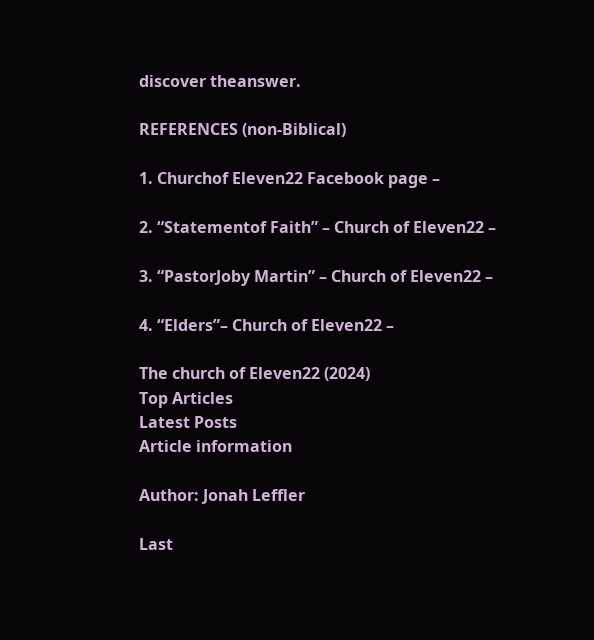discover theanswer.

REFERENCES (non-Biblical)

1. Churchof Eleven22 Facebook page –

2. “Statementof Faith” – Church of Eleven22 –

3. “PastorJoby Martin” – Church of Eleven22 –

4. “Elders”– Church of Eleven22 –

The church of Eleven22 (2024)
Top Articles
Latest Posts
Article information

Author: Jonah Leffler

Last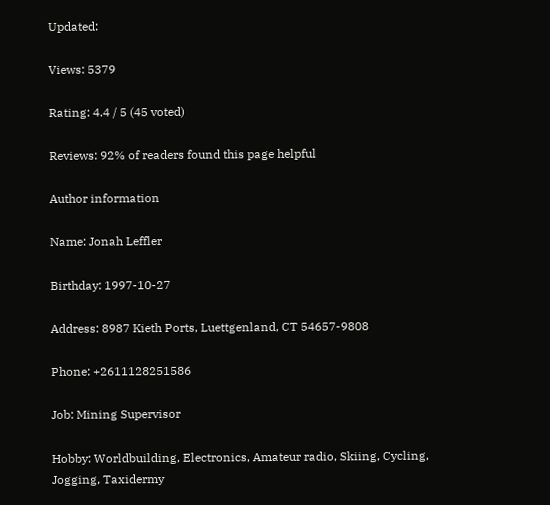Updated:

Views: 5379

Rating: 4.4 / 5 (45 voted)

Reviews: 92% of readers found this page helpful

Author information

Name: Jonah Leffler

Birthday: 1997-10-27

Address: 8987 Kieth Ports, Luettgenland, CT 54657-9808

Phone: +2611128251586

Job: Mining Supervisor

Hobby: Worldbuilding, Electronics, Amateur radio, Skiing, Cycling, Jogging, Taxidermy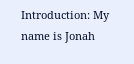Introduction: My name is Jonah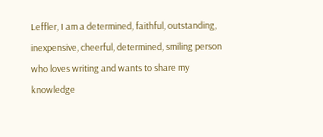Leffler, I am a determined, faithful, outstanding, inexpensive, cheerful, determined, smiling person who loves writing and wants to share my knowledge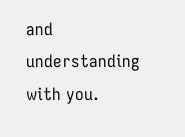and understanding with you.